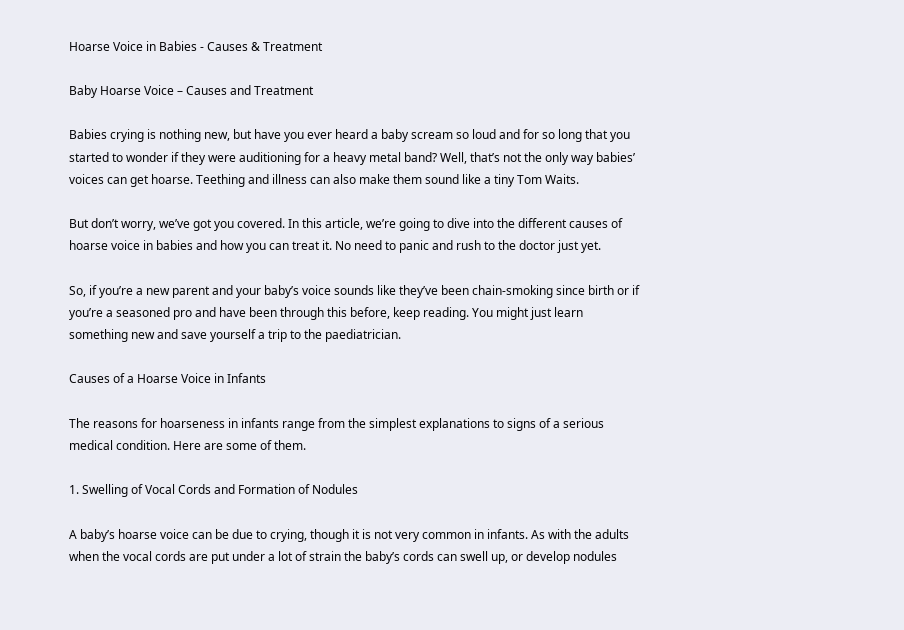Hoarse Voice in Babies - Causes & Treatment

Baby Hoarse Voice – Causes and Treatment

Babies crying is nothing new, but have you ever heard a baby scream so loud and for so long that you started to wonder if they were auditioning for a heavy metal band? Well, that’s not the only way babies’ voices can get hoarse. Teething and illness can also make them sound like a tiny Tom Waits.

But don’t worry, we’ve got you covered. In this article, we’re going to dive into the different causes of hoarse voice in babies and how you can treat it. No need to panic and rush to the doctor just yet.

So, if you’re a new parent and your baby’s voice sounds like they’ve been chain-smoking since birth or if you’re a seasoned pro and have been through this before, keep reading. You might just learn something new and save yourself a trip to the paediatrician.

Causes of a Hoarse Voice in Infants

The reasons for hoarseness in infants range from the simplest explanations to signs of a serious medical condition. Here are some of them.

1. Swelling of Vocal Cords and Formation of Nodules

A baby’s hoarse voice can be due to crying, though it is not very common in infants. As with the adults when the vocal cords are put under a lot of strain the baby’s cords can swell up, or develop nodules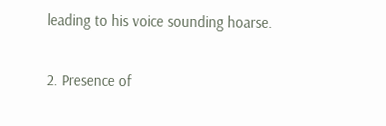leading to his voice sounding hoarse.

2. Presence of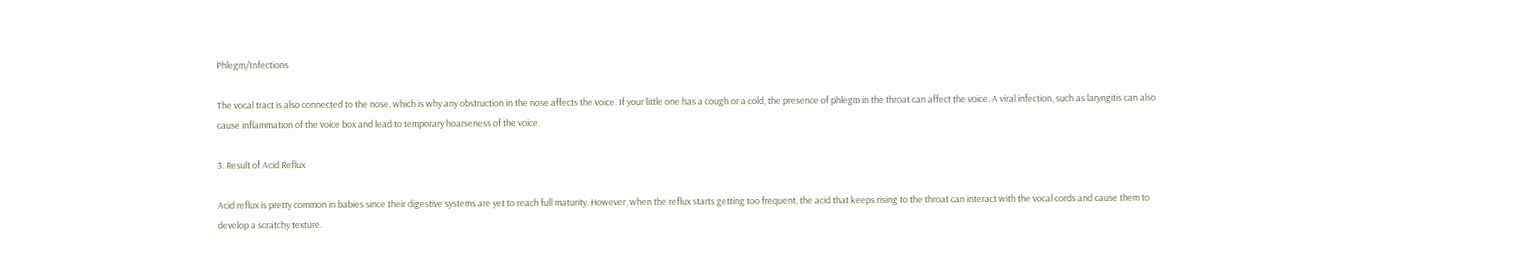Phlegm/Infections

The vocal tract is also connected to the nose, which is why any obstruction in the nose affects the voice. If your little one has a cough or a cold, the presence of phlegm in the throat can affect the voice. A viral infection, such as laryngitis can also cause inflammation of the voice box and lead to temporary hoarseness of the voice.

3. Result of Acid Reflux

Acid reflux is pretty common in babies since their digestive systems are yet to reach full maturity. However, when the reflux starts getting too frequent, the acid that keeps rising to the throat can interact with the vocal cords and cause them to develop a scratchy texture.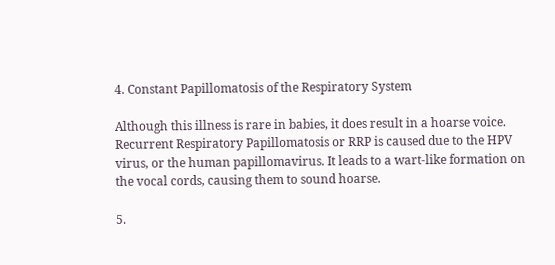4. Constant Papillomatosis of the Respiratory System

Although this illness is rare in babies, it does result in a hoarse voice. Recurrent Respiratory Papillomatosis or RRP is caused due to the HPV virus, or the human papillomavirus. It leads to a wart-like formation on the vocal cords, causing them to sound hoarse.

5.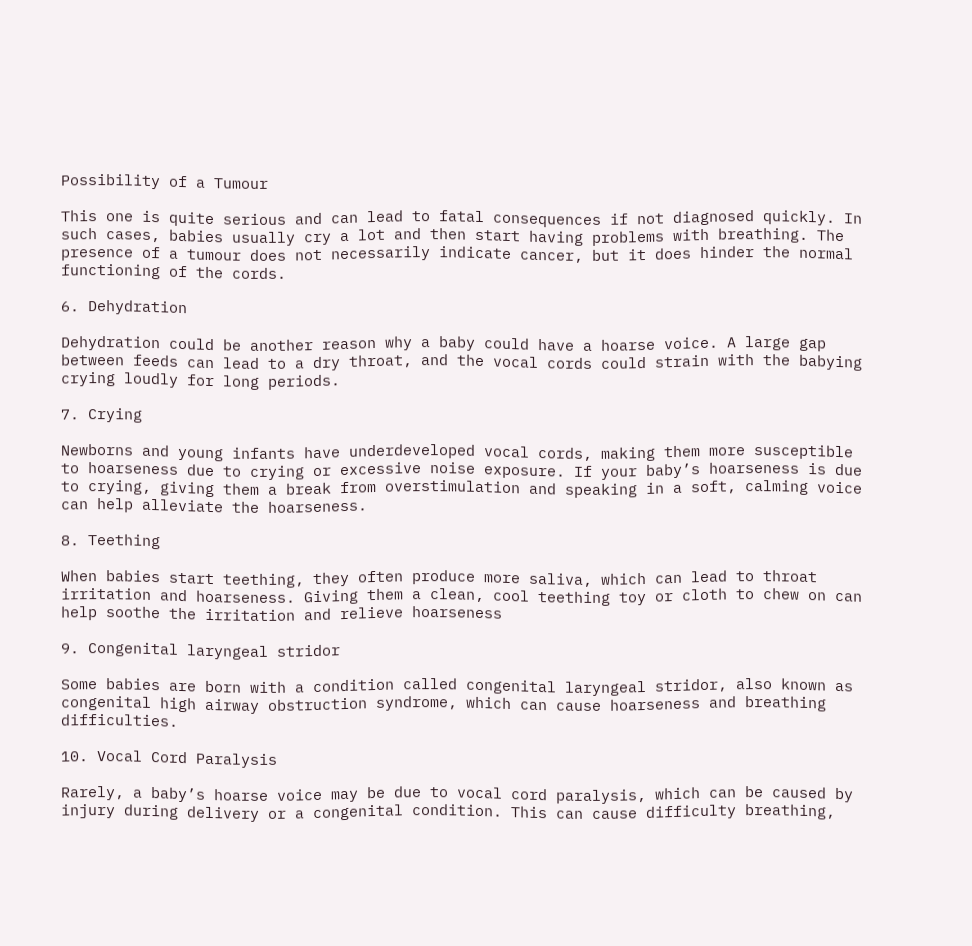Possibility of a Tumour

This one is quite serious and can lead to fatal consequences if not diagnosed quickly. In such cases, babies usually cry a lot and then start having problems with breathing. The presence of a tumour does not necessarily indicate cancer, but it does hinder the normal functioning of the cords.

6. Dehydration

Dehydration could be another reason why a baby could have a hoarse voice. A large gap between feeds can lead to a dry throat, and the vocal cords could strain with the babying crying loudly for long periods.

7. Crying

Newborns and young infants have underdeveloped vocal cords, making them more susceptible to hoarseness due to crying or excessive noise exposure. If your baby’s hoarseness is due to crying, giving them a break from overstimulation and speaking in a soft, calming voice can help alleviate the hoarseness.

8. Teething

When babies start teething, they often produce more saliva, which can lead to throat irritation and hoarseness. Giving them a clean, cool teething toy or cloth to chew on can help soothe the irritation and relieve hoarseness

9. Congenital laryngeal stridor

Some babies are born with a condition called congenital laryngeal stridor, also known as congenital high airway obstruction syndrome, which can cause hoarseness and breathing difficulties.

10. Vocal Cord Paralysis

Rarely, a baby’s hoarse voice may be due to vocal cord paralysis, which can be caused by injury during delivery or a congenital condition. This can cause difficulty breathing,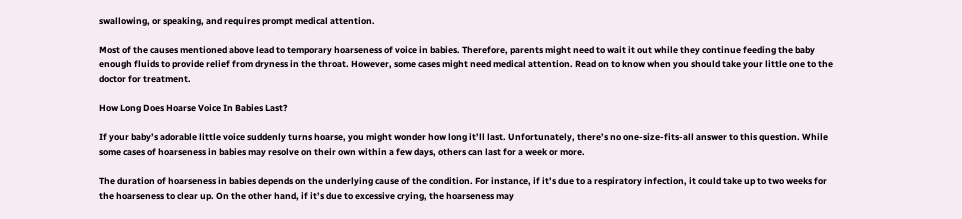swallowing, or speaking, and requires prompt medical attention.

Most of the causes mentioned above lead to temporary hoarseness of voice in babies. Therefore, parents might need to wait it out while they continue feeding the baby enough fluids to provide relief from dryness in the throat. However, some cases might need medical attention. Read on to know when you should take your little one to the doctor for treatment.

How Long Does Hoarse Voice In Babies Last?

If your baby’s adorable little voice suddenly turns hoarse, you might wonder how long it’ll last. Unfortunately, there’s no one-size-fits-all answer to this question. While some cases of hoarseness in babies may resolve on their own within a few days, others can last for a week or more.

The duration of hoarseness in babies depends on the underlying cause of the condition. For instance, if it’s due to a respiratory infection, it could take up to two weeks for the hoarseness to clear up. On the other hand, if it’s due to excessive crying, the hoarseness may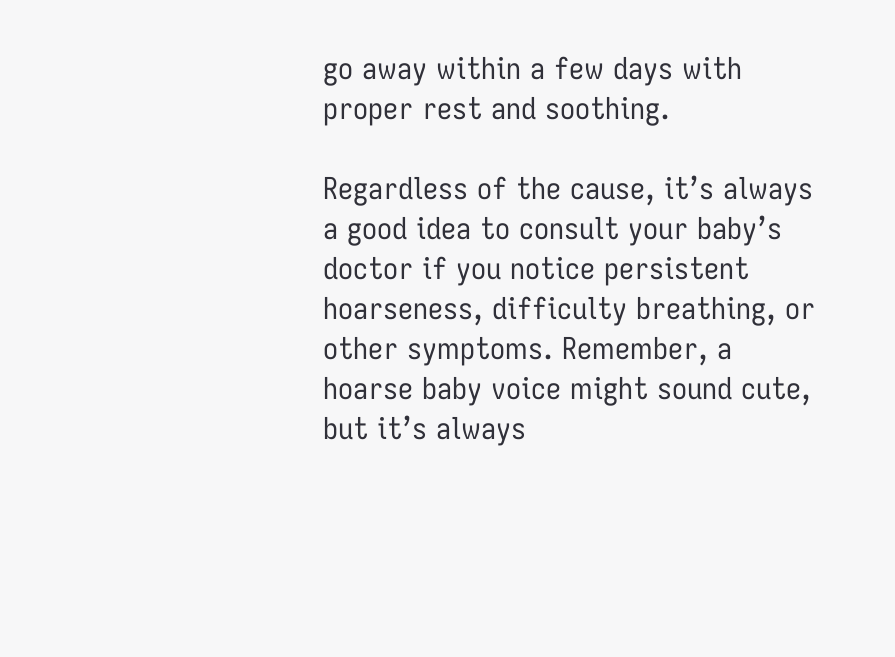go away within a few days with proper rest and soothing.

Regardless of the cause, it’s always a good idea to consult your baby’s doctor if you notice persistent hoarseness, difficulty breathing, or other symptoms. Remember, a hoarse baby voice might sound cute, but it’s always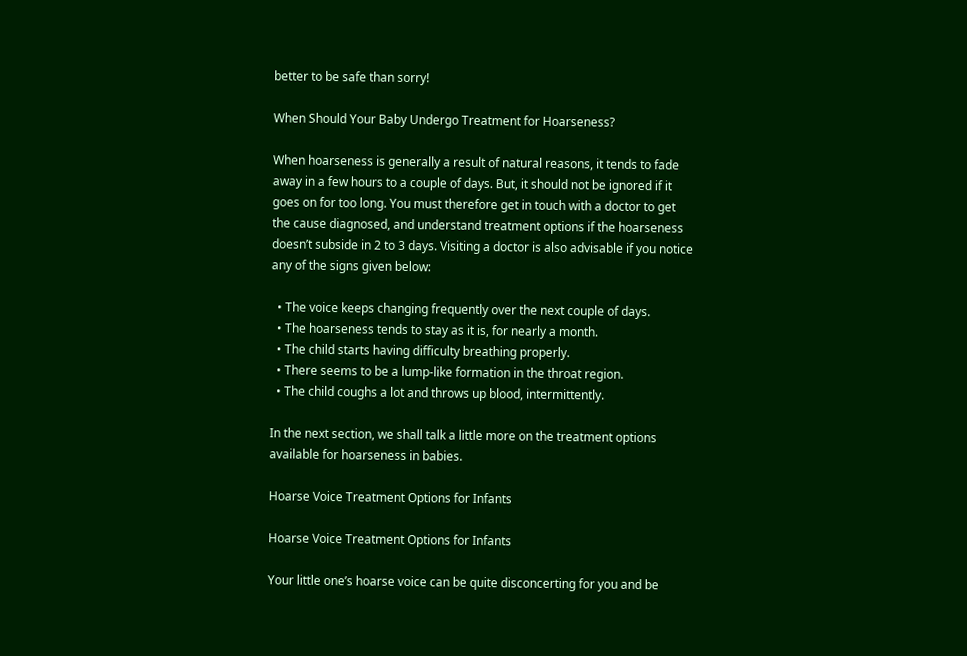better to be safe than sorry!

When Should Your Baby Undergo Treatment for Hoarseness?

When hoarseness is generally a result of natural reasons, it tends to fade away in a few hours to a couple of days. But, it should not be ignored if it goes on for too long. You must therefore get in touch with a doctor to get the cause diagnosed, and understand treatment options if the hoarseness doesn’t subside in 2 to 3 days. Visiting a doctor is also advisable if you notice any of the signs given below:

  • The voice keeps changing frequently over the next couple of days.
  • The hoarseness tends to stay as it is, for nearly a month.
  • The child starts having difficulty breathing properly.
  • There seems to be a lump-like formation in the throat region.
  • The child coughs a lot and throws up blood, intermittently.

In the next section, we shall talk a little more on the treatment options available for hoarseness in babies.

Hoarse Voice Treatment Options for Infants

Hoarse Voice Treatment Options for Infants

Your little one’s hoarse voice can be quite disconcerting for you and be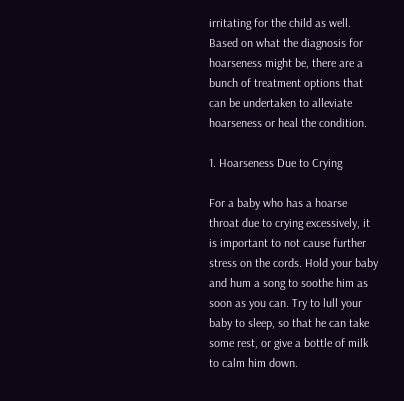irritating for the child as well. Based on what the diagnosis for hoarseness might be, there are a bunch of treatment options that can be undertaken to alleviate hoarseness or heal the condition.

1. Hoarseness Due to Crying

For a baby who has a hoarse throat due to crying excessively, it is important to not cause further stress on the cords. Hold your baby and hum a song to soothe him as soon as you can. Try to lull your baby to sleep, so that he can take some rest, or give a bottle of milk to calm him down.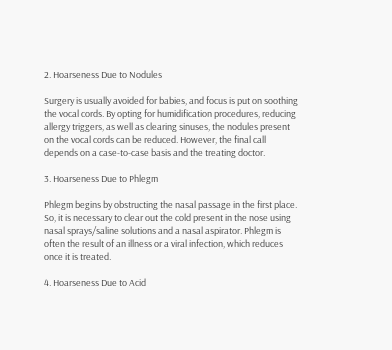2. Hoarseness Due to Nodules

Surgery is usually avoided for babies, and focus is put on soothing the vocal cords. By opting for humidification procedures, reducing allergy triggers, as well as clearing sinuses, the nodules present on the vocal cords can be reduced. However, the final call depends on a case-to-case basis and the treating doctor.

3. Hoarseness Due to Phlegm

Phlegm begins by obstructing the nasal passage in the first place. So, it is necessary to clear out the cold present in the nose using nasal sprays/saline solutions and a nasal aspirator. Phlegm is often the result of an illness or a viral infection, which reduces once it is treated.

4. Hoarseness Due to Acid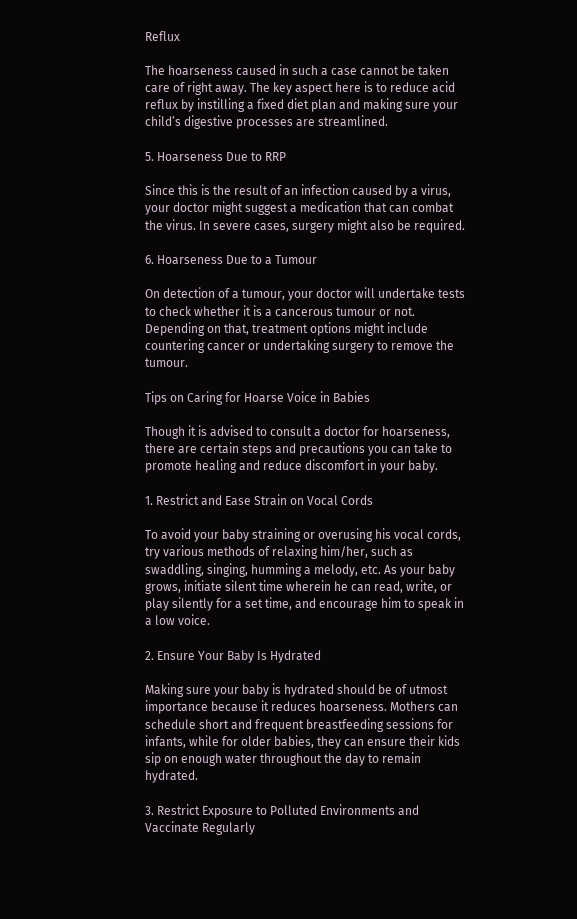Reflux

The hoarseness caused in such a case cannot be taken care of right away. The key aspect here is to reduce acid reflux by instilling a fixed diet plan and making sure your child’s digestive processes are streamlined.

5. Hoarseness Due to RRP

Since this is the result of an infection caused by a virus, your doctor might suggest a medication that can combat the virus. In severe cases, surgery might also be required.

6. Hoarseness Due to a Tumour

On detection of a tumour, your doctor will undertake tests to check whether it is a cancerous tumour or not. Depending on that, treatment options might include countering cancer or undertaking surgery to remove the tumour.

Tips on Caring for Hoarse Voice in Babies

Though it is advised to consult a doctor for hoarseness, there are certain steps and precautions you can take to promote healing and reduce discomfort in your baby.

1. Restrict and Ease Strain on Vocal Cords

To avoid your baby straining or overusing his vocal cords, try various methods of relaxing him/her, such as swaddling, singing, humming a melody, etc. As your baby grows, initiate silent time wherein he can read, write, or play silently for a set time, and encourage him to speak in a low voice.

2. Ensure Your Baby Is Hydrated

Making sure your baby is hydrated should be of utmost importance because it reduces hoarseness. Mothers can schedule short and frequent breastfeeding sessions for infants, while for older babies, they can ensure their kids sip on enough water throughout the day to remain hydrated.

3. Restrict Exposure to Polluted Environments and Vaccinate Regularly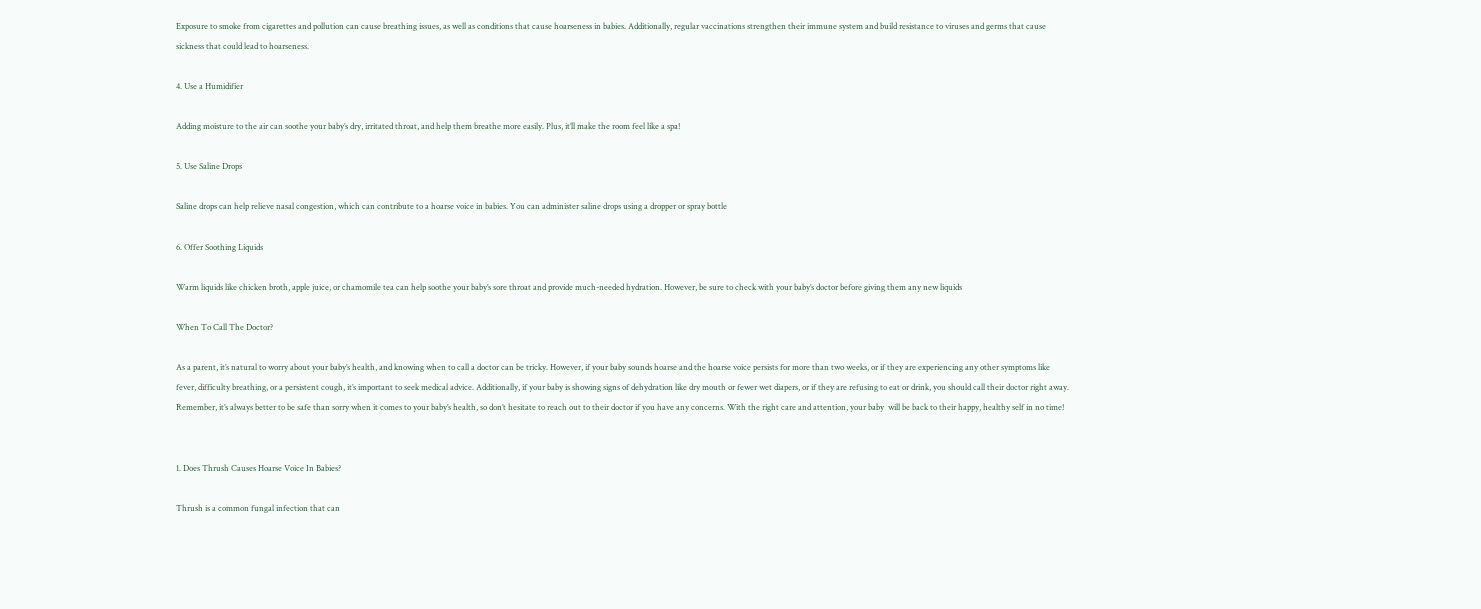Exposure to smoke from cigarettes and pollution can cause breathing issues, as well as conditions that cause hoarseness in babies. Additionally, regular vaccinations strengthen their immune system and build resistance to viruses and germs that cause sickness that could lead to hoarseness.

4. Use a Humidifier

Adding moisture to the air can soothe your baby’s dry, irritated throat, and help them breathe more easily. Plus, it’ll make the room feel like a spa!

5. Use Saline Drops

Saline drops can help relieve nasal congestion, which can contribute to a hoarse voice in babies. You can administer saline drops using a dropper or spray bottle

6. Offer Soothing Liquids

Warm liquids like chicken broth, apple juice, or chamomile tea can help soothe your baby’s sore throat and provide much-needed hydration. However, be sure to check with your baby’s doctor before giving them any new liquids

When To Call The Doctor?

As a parent, it’s natural to worry about your baby’s health, and knowing when to call a doctor can be tricky. However, if your baby sounds hoarse and the hoarse voice persists for more than two weeks, or if they are experiencing any other symptoms like fever, difficulty breathing, or a persistent cough, it’s important to seek medical advice. Additionally, if your baby is showing signs of dehydration like dry mouth or fewer wet diapers, or if they are refusing to eat or drink, you should call their doctor right away. Remember, it’s always better to be safe than sorry when it comes to your baby’s health, so don’t hesitate to reach out to their doctor if you have any concerns. With the right care and attention, your baby  will be back to their happy, healthy self in no time!


1. Does Thrush Causes Hoarse Voice In Babies?

Thrush is a common fungal infection that can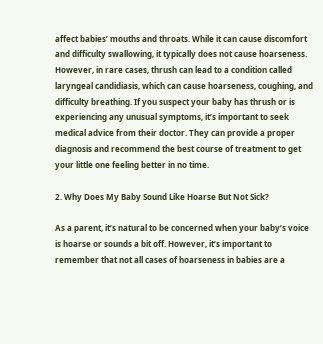affect babies’ mouths and throats. While it can cause discomfort and difficulty swallowing, it typically does not cause hoarseness. However, in rare cases, thrush can lead to a condition called laryngeal candidiasis, which can cause hoarseness, coughing, and difficulty breathing. If you suspect your baby has thrush or is experiencing any unusual symptoms, it’s important to seek medical advice from their doctor. They can provide a proper diagnosis and recommend the best course of treatment to get your little one feeling better in no time.

2. Why Does My Baby Sound Like Hoarse But Not Sick?

As a parent, it’s natural to be concerned when your baby’s voice is hoarse or sounds a bit off. However, it’s important to remember that not all cases of hoarseness in babies are a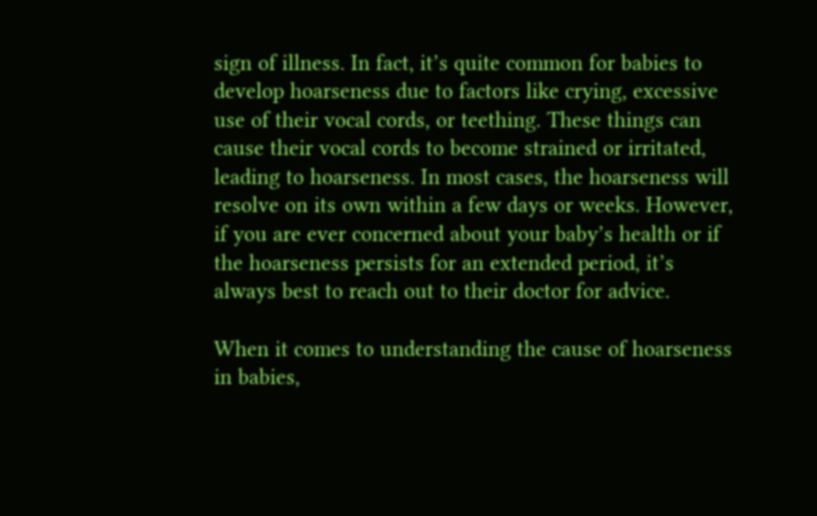sign of illness. In fact, it’s quite common for babies to develop hoarseness due to factors like crying, excessive use of their vocal cords, or teething. These things can cause their vocal cords to become strained or irritated, leading to hoarseness. In most cases, the hoarseness will resolve on its own within a few days or weeks. However, if you are ever concerned about your baby’s health or if the hoarseness persists for an extended period, it’s always best to reach out to their doctor for advice.

When it comes to understanding the cause of hoarseness in babies,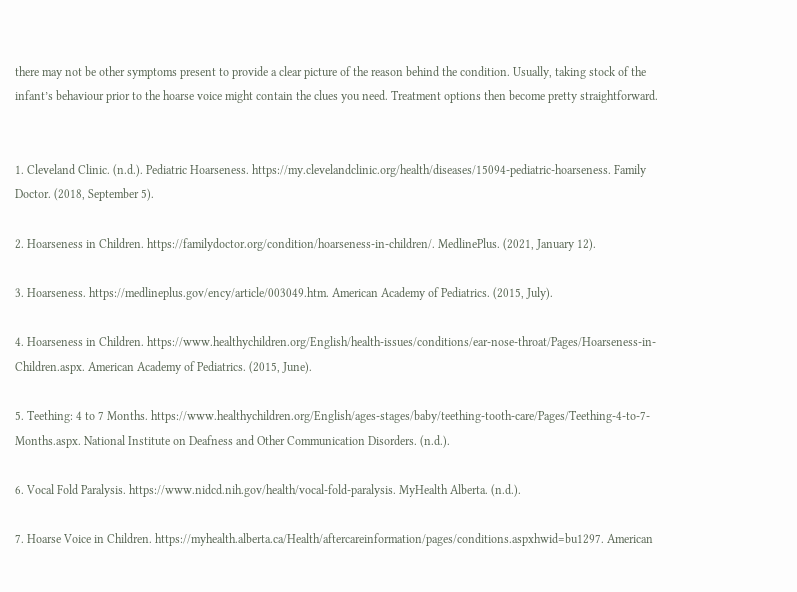there may not be other symptoms present to provide a clear picture of the reason behind the condition. Usually, taking stock of the infant’s behaviour prior to the hoarse voice might contain the clues you need. Treatment options then become pretty straightforward.


1. Cleveland Clinic. (n.d.). Pediatric Hoarseness. https://my.clevelandclinic.org/health/diseases/15094-pediatric-hoarseness. Family Doctor. (2018, September 5).

2. Hoarseness in Children. https://familydoctor.org/condition/hoarseness-in-children/. MedlinePlus. (2021, January 12).

3. Hoarseness. https://medlineplus.gov/ency/article/003049.htm. American Academy of Pediatrics. (2015, July).

4. Hoarseness in Children. https://www.healthychildren.org/English/health-issues/conditions/ear-nose-throat/Pages/Hoarseness-in-Children.aspx. American Academy of Pediatrics. (2015, June).

5. Teething: 4 to 7 Months. https://www.healthychildren.org/English/ages-stages/baby/teething-tooth-care/Pages/Teething-4-to-7-Months.aspx. National Institute on Deafness and Other Communication Disorders. (n.d.).

6. Vocal Fold Paralysis. https://www.nidcd.nih.gov/health/vocal-fold-paralysis. MyHealth Alberta. (n.d.).

7. Hoarse Voice in Children. https://myhealth.alberta.ca/Health/aftercareinformation/pages/conditions.aspxhwid=bu1297. American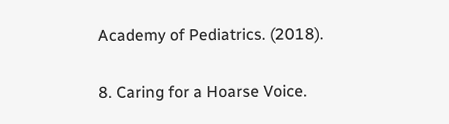Academy of Pediatrics. (2018).

8. Caring for a Hoarse Voice.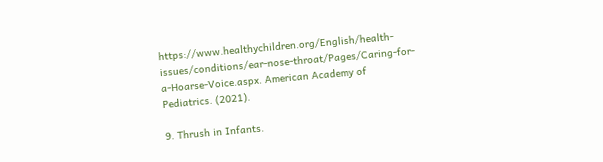https://www.healthychildren.org/English/health-issues/conditions/ear-nose-throat/Pages/Caring-for-a-Hoarse-Voice.aspx. American Academy of Pediatrics. (2021).

9. Thrush in Infants.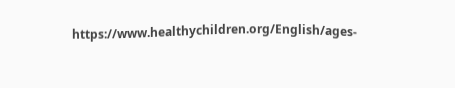https://www.healthychildren.org/English/ages-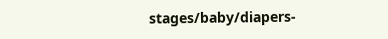stages/baby/diapers-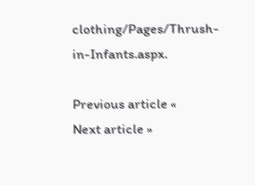clothing/Pages/Thrush-in-Infants.aspx.

Previous article «
Next article »